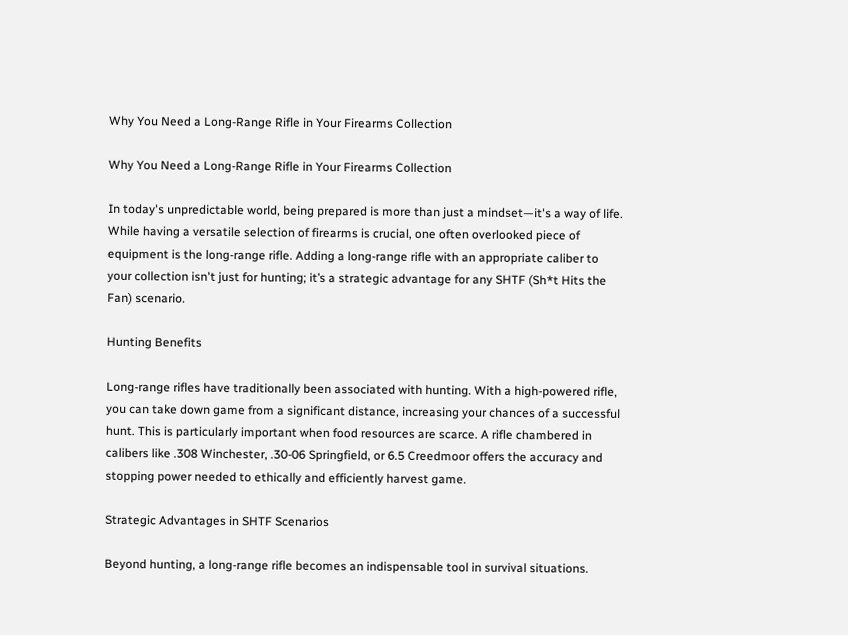Why You Need a Long-Range Rifle in Your Firearms Collection

Why You Need a Long-Range Rifle in Your Firearms Collection

In today's unpredictable world, being prepared is more than just a mindset—it's a way of life. While having a versatile selection of firearms is crucial, one often overlooked piece of equipment is the long-range rifle. Adding a long-range rifle with an appropriate caliber to your collection isn't just for hunting; it’s a strategic advantage for any SHTF (Sh*t Hits the Fan) scenario.

Hunting Benefits

Long-range rifles have traditionally been associated with hunting. With a high-powered rifle, you can take down game from a significant distance, increasing your chances of a successful hunt. This is particularly important when food resources are scarce. A rifle chambered in calibers like .308 Winchester, .30-06 Springfield, or 6.5 Creedmoor offers the accuracy and stopping power needed to ethically and efficiently harvest game.

Strategic Advantages in SHTF Scenarios

Beyond hunting, a long-range rifle becomes an indispensable tool in survival situations.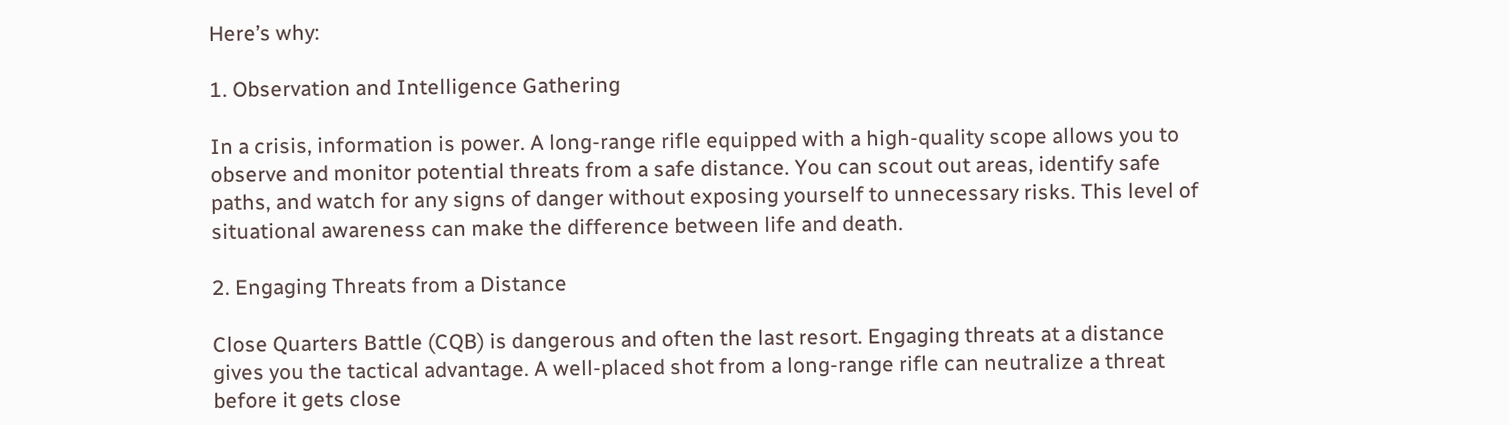Here’s why:

1. Observation and Intelligence Gathering

In a crisis, information is power. A long-range rifle equipped with a high-quality scope allows you to observe and monitor potential threats from a safe distance. You can scout out areas, identify safe paths, and watch for any signs of danger without exposing yourself to unnecessary risks. This level of situational awareness can make the difference between life and death.

2. Engaging Threats from a Distance

Close Quarters Battle (CQB) is dangerous and often the last resort. Engaging threats at a distance gives you the tactical advantage. A well-placed shot from a long-range rifle can neutralize a threat before it gets close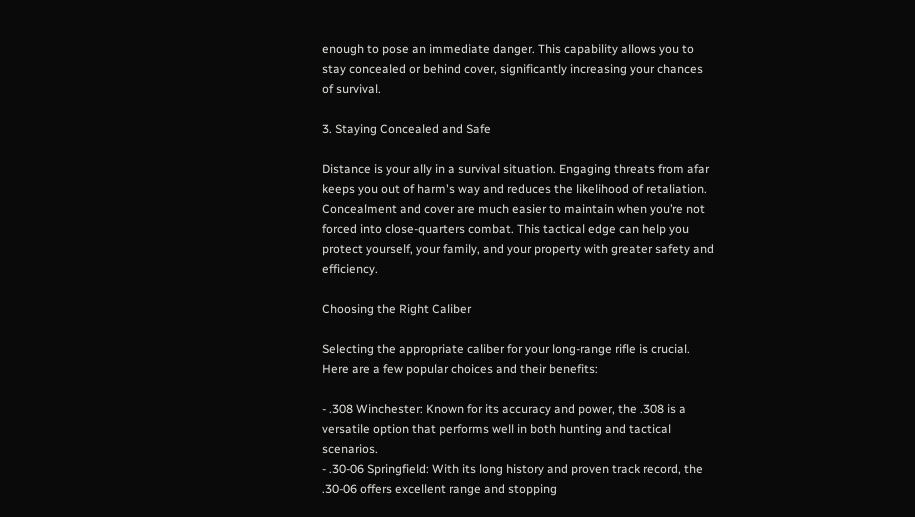enough to pose an immediate danger. This capability allows you to stay concealed or behind cover, significantly increasing your chances of survival.

3. Staying Concealed and Safe

Distance is your ally in a survival situation. Engaging threats from afar keeps you out of harm's way and reduces the likelihood of retaliation. Concealment and cover are much easier to maintain when you’re not forced into close-quarters combat. This tactical edge can help you protect yourself, your family, and your property with greater safety and efficiency.

Choosing the Right Caliber

Selecting the appropriate caliber for your long-range rifle is crucial. Here are a few popular choices and their benefits:

- .308 Winchester: Known for its accuracy and power, the .308 is a versatile option that performs well in both hunting and tactical scenarios.
- .30-06 Springfield: With its long history and proven track record, the .30-06 offers excellent range and stopping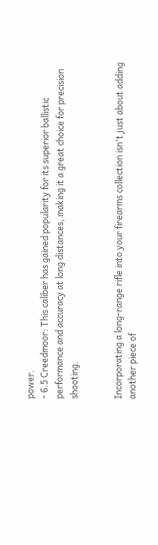power.
- 6.5 Creedmoor: This caliber has gained popularity for its superior ballistic performance and accuracy at long distances, making it a great choice for precision shooting.


Incorporating a long-range rifle into your firearms collection isn't just about adding another piece of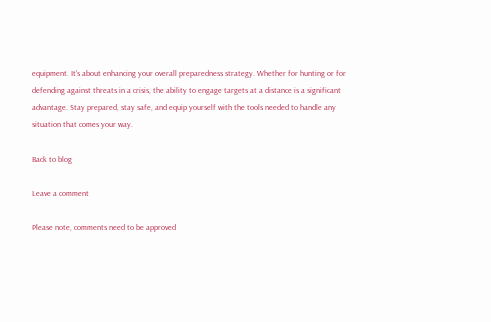equipment. It's about enhancing your overall preparedness strategy. Whether for hunting or for defending against threats in a crisis, the ability to engage targets at a distance is a significant advantage. Stay prepared, stay safe, and equip yourself with the tools needed to handle any situation that comes your way.

Back to blog

Leave a comment

Please note, comments need to be approved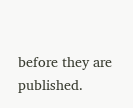before they are published.